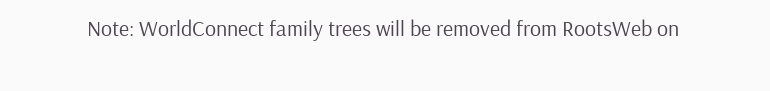Note: WorldConnect family trees will be removed from RootsWeb on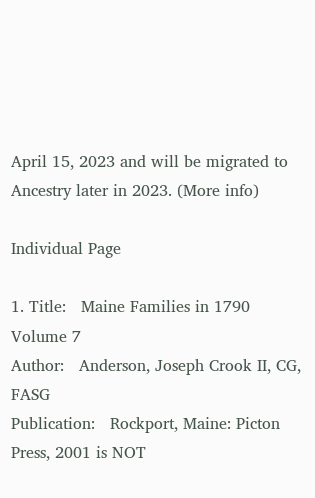April 15, 2023 and will be migrated to Ancestry later in 2023. (More info)

Individual Page

1. Title:   Maine Families in 1790 Volume 7
Author:   Anderson, Joseph Crook II, CG, FASG
Publication:   Rockport, Maine: Picton Press, 2001 is NOT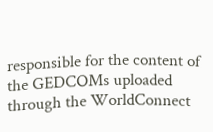responsible for the content of the GEDCOMs uploaded through the WorldConnect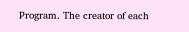Program. The creator of each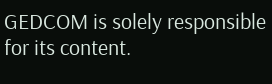GEDCOM is solely responsible for its content.